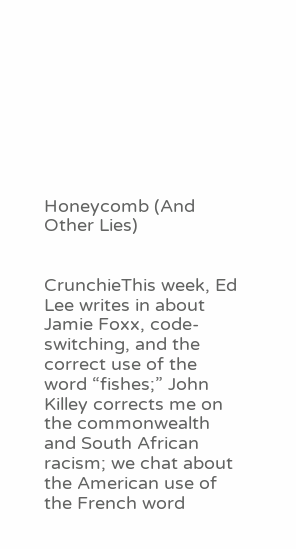Honeycomb (And Other Lies)


CrunchieThis week, Ed Lee writes in about Jamie Foxx, code-switching, and the correct use of the word “fishes;” John Killey corrects me on the commonwealth and South African racism; we chat about the American use of the French word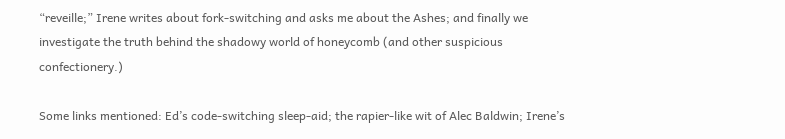“reveille;” Irene writes about fork-switching and asks me about the Ashes; and finally we investigate the truth behind the shadowy world of honeycomb (and other suspicious confectionery.)

Some links mentioned: Ed’s code-switching sleep-aid; the rapier-like wit of Alec Baldwin; Irene’s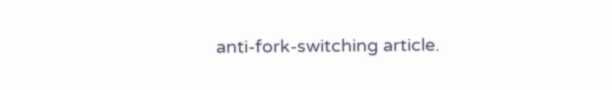anti-fork-switching article.